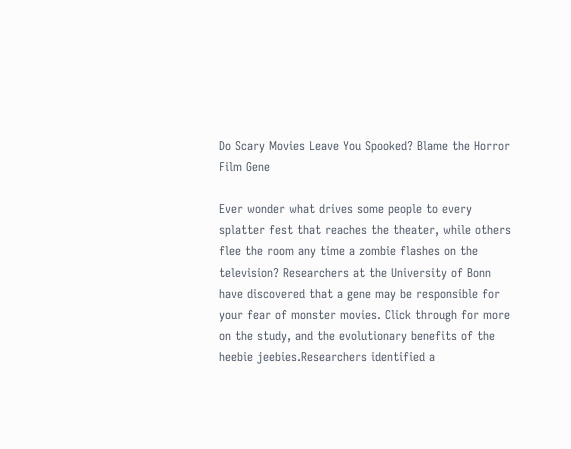Do Scary Movies Leave You Spooked? Blame the Horror Film Gene

Ever wonder what drives some people to every splatter fest that reaches the theater, while others flee the room any time a zombie flashes on the television? Researchers at the University of Bonn have discovered that a gene may be responsible for your fear of monster movies. Click through for more on the study, and the evolutionary benefits of the heebie jeebies.Researchers identified a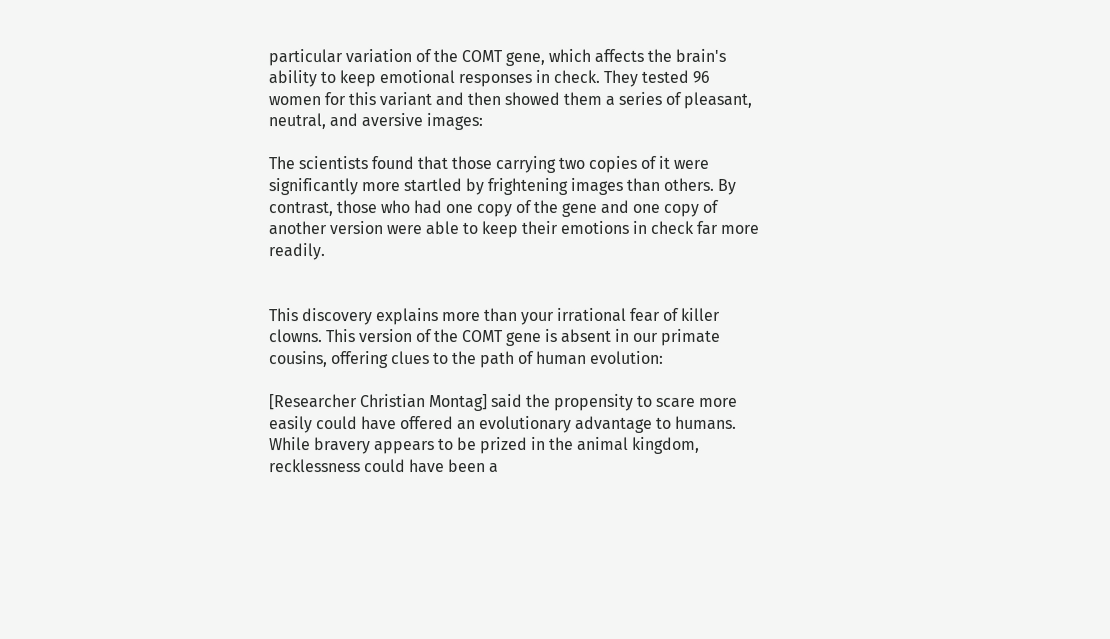particular variation of the COMT gene, which affects the brain's ability to keep emotional responses in check. They tested 96 women for this variant and then showed them a series of pleasant, neutral, and aversive images:

The scientists found that those carrying two copies of it were significantly more startled by frightening images than others. By contrast, those who had one copy of the gene and one copy of another version were able to keep their emotions in check far more readily.


This discovery explains more than your irrational fear of killer clowns. This version of the COMT gene is absent in our primate cousins, offering clues to the path of human evolution:

[Researcher Christian Montag] said the propensity to scare more easily could have offered an evolutionary advantage to humans. While bravery appears to be prized in the animal kingdom, recklessness could have been a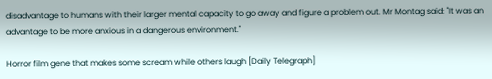disadvantage to humans with their larger mental capacity to go away and figure a problem out. Mr Montag said: "It was an advantage to be more anxious in a dangerous environment."

Horror film gene that makes some scream while others laugh [Daily Telegraph]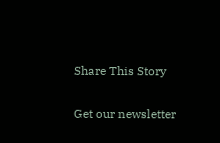Share This Story

Get our newsletter